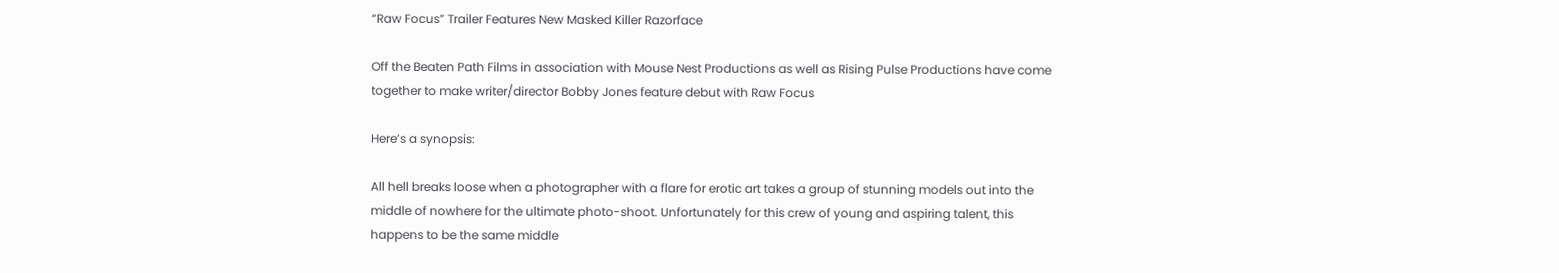“Raw Focus” Trailer Features New Masked Killer Razorface

Off the Beaten Path Films in association with Mouse Nest Productions as well as Rising Pulse Productions have come together to make writer/director Bobby Jones feature debut with Raw Focus

Here’s a synopsis:

All hell breaks loose when a photographer with a flare for erotic art takes a group of stunning models out into the middle of nowhere for the ultimate photo-shoot. Unfortunately for this crew of young and aspiring talent, this happens to be the same middle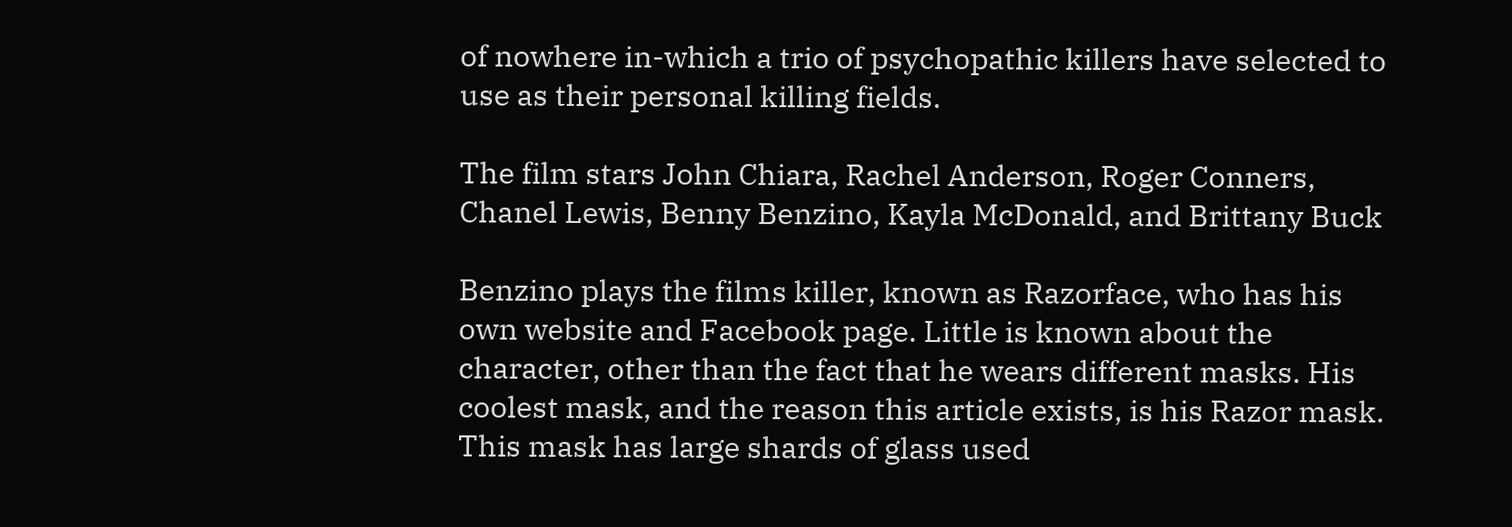of nowhere in-which a trio of psychopathic killers have selected to use as their personal killing fields.

The film stars John Chiara, Rachel Anderson, Roger Conners, Chanel Lewis, Benny Benzino, Kayla McDonald, and Brittany Buck

Benzino plays the films killer, known as Razorface, who has his own website and Facebook page. Little is known about the character, other than the fact that he wears different masks. His coolest mask, and the reason this article exists, is his Razor mask. This mask has large shards of glass used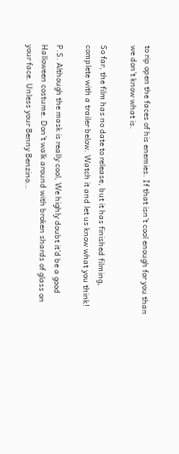to rip open the faces of his enemies. If that isn’t cool enough for you than we don’t know what is.

So far, the film has no date to release, but it has finished filming, complete with a trailer below. Watch it and let us know what you think!

P.S. Although the mask is really cool, We highly doubt it’d be a good Halloween costume. Don’t walk around with broken shards of glass on your face. Unless your Benny Benzino…